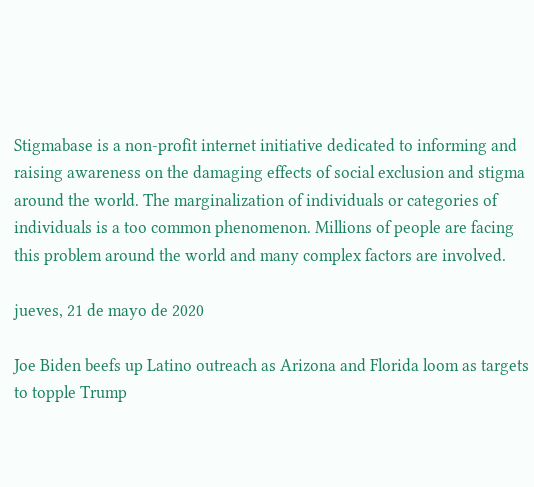Stigmabase is a non-profit internet initiative dedicated to informing and raising awareness on the damaging effects of social exclusion and stigma around the world. The marginalization of individuals or categories of individuals is a too common phenomenon. Millions of people are facing this problem around the world and many complex factors are involved.

jueves, 21 de mayo de 2020

Joe Biden beefs up Latino outreach as Arizona and Florida loom as targets to topple Trump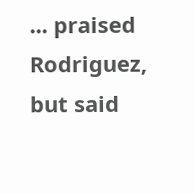... praised Rodriguez, but said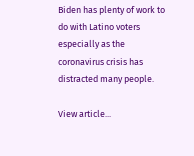Biden has plenty of work to do with Latino voters especially as the coronavirus crisis has distracted many people.

View article...